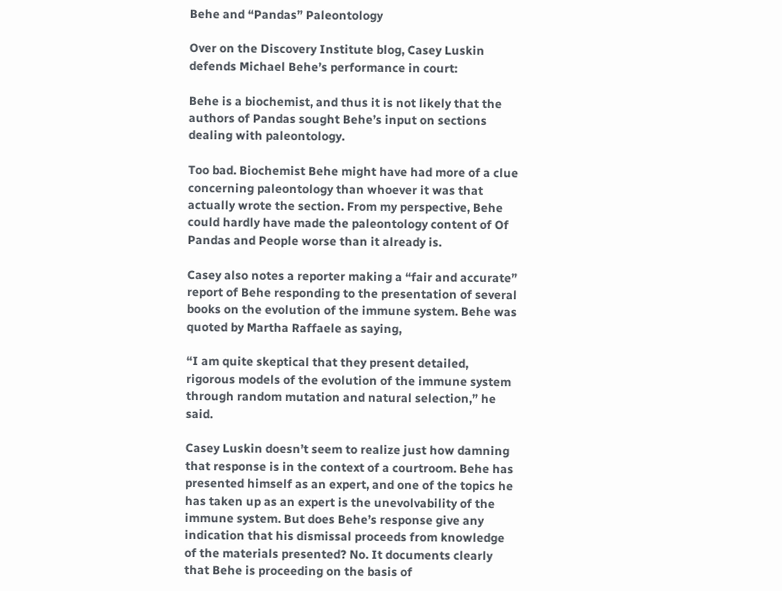Behe and “Pandas” Paleontology

Over on the Discovery Institute blog, Casey Luskin defends Michael Behe’s performance in court:

Behe is a biochemist, and thus it is not likely that the authors of Pandas sought Behe’s input on sections dealing with paleontology.

Too bad. Biochemist Behe might have had more of a clue concerning paleontology than whoever it was that actually wrote the section. From my perspective, Behe could hardly have made the paleontology content of Of Pandas and People worse than it already is.

Casey also notes a reporter making a “fair and accurate” report of Behe responding to the presentation of several books on the evolution of the immune system. Behe was quoted by Martha Raffaele as saying,

“I am quite skeptical that they present detailed, rigorous models of the evolution of the immune system through random mutation and natural selection,” he said.

Casey Luskin doesn’t seem to realize just how damning that response is in the context of a courtroom. Behe has presented himself as an expert, and one of the topics he has taken up as an expert is the unevolvability of the immune system. But does Behe’s response give any indication that his dismissal proceeds from knowledge of the materials presented? No. It documents clearly that Behe is proceeding on the basis of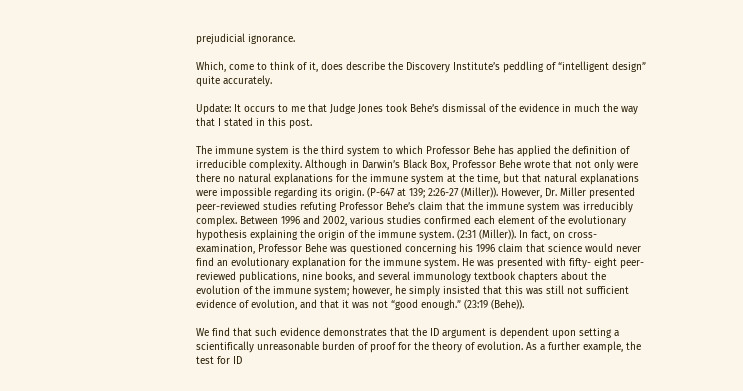prejudicial ignorance.

Which, come to think of it, does describe the Discovery Institute’s peddling of “intelligent design” quite accurately.

Update: It occurs to me that Judge Jones took Behe’s dismissal of the evidence in much the way that I stated in this post.

The immune system is the third system to which Professor Behe has applied the definition of irreducible complexity. Although in Darwin’s Black Box, Professor Behe wrote that not only were there no natural explanations for the immune system at the time, but that natural explanations were impossible regarding its origin. (P-647 at 139; 2:26-27 (Miller)). However, Dr. Miller presented peer-reviewed studies refuting Professor Behe’s claim that the immune system was irreducibly complex. Between 1996 and 2002, various studies confirmed each element of the evolutionary hypothesis explaining the origin of the immune system. (2:31 (Miller)). In fact, on cross-examination, Professor Behe was questioned concerning his 1996 claim that science would never find an evolutionary explanation for the immune system. He was presented with fifty- eight peer-reviewed publications, nine books, and several immunology textbook chapters about the evolution of the immune system; however, he simply insisted that this was still not sufficient evidence of evolution, and that it was not “good enough.” (23:19 (Behe)).

We find that such evidence demonstrates that the ID argument is dependent upon setting a scientifically unreasonable burden of proof for the theory of evolution. As a further example, the test for ID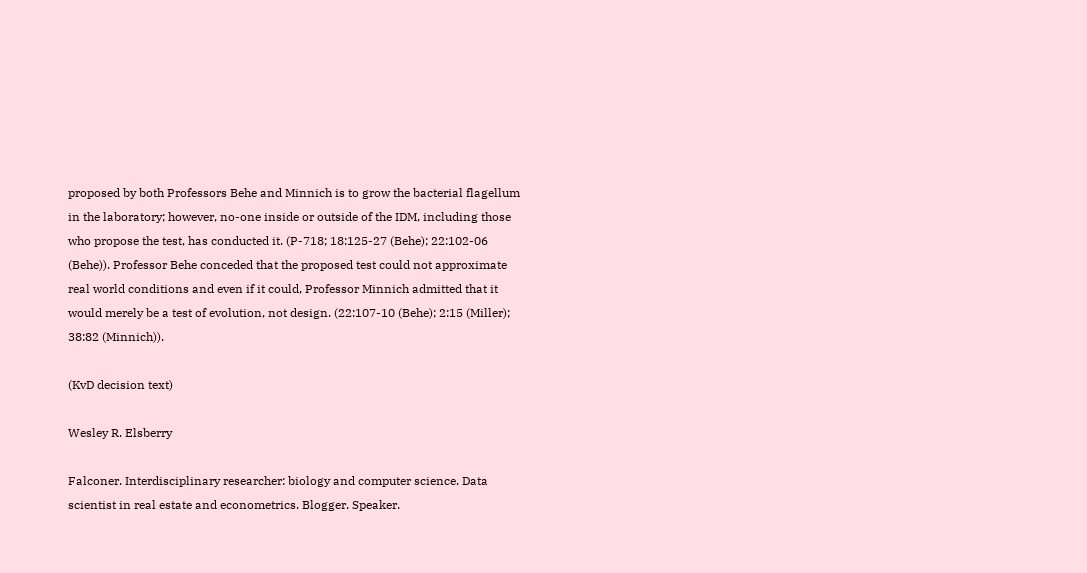proposed by both Professors Behe and Minnich is to grow the bacterial flagellum in the laboratory; however, no-one inside or outside of the IDM, including those who propose the test, has conducted it. (P-718; 18:125-27 (Behe); 22:102-06 (Behe)). Professor Behe conceded that the proposed test could not approximate real world conditions and even if it could, Professor Minnich admitted that it would merely be a test of evolution, not design. (22:107-10 (Behe); 2:15 (Miller); 38:82 (Minnich)).

(KvD decision text)

Wesley R. Elsberry

Falconer. Interdisciplinary researcher: biology and computer science. Data scientist in real estate and econometrics. Blogger. Speaker.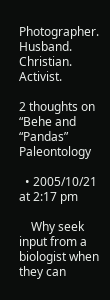Photographer. Husband. Christian. Activist.

2 thoughts on “Behe and “Pandas” Paleontology

  • 2005/10/21 at 2:17 pm

    Why seek input from a biologist when they can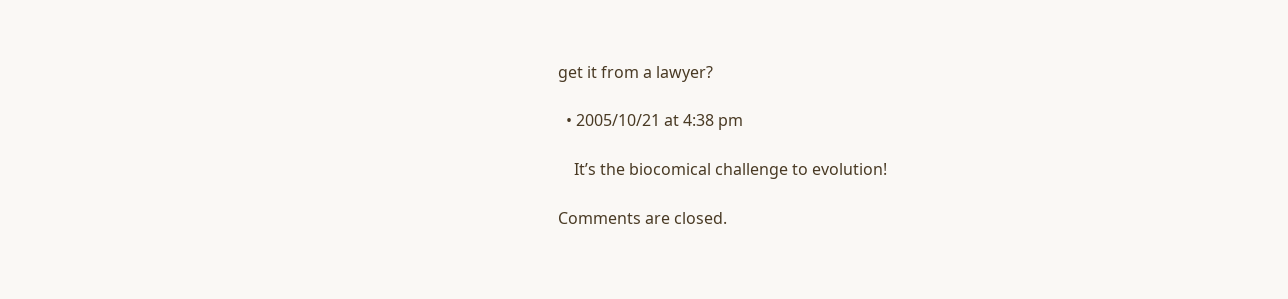get it from a lawyer?

  • 2005/10/21 at 4:38 pm

    It’s the biocomical challenge to evolution!

Comments are closed.